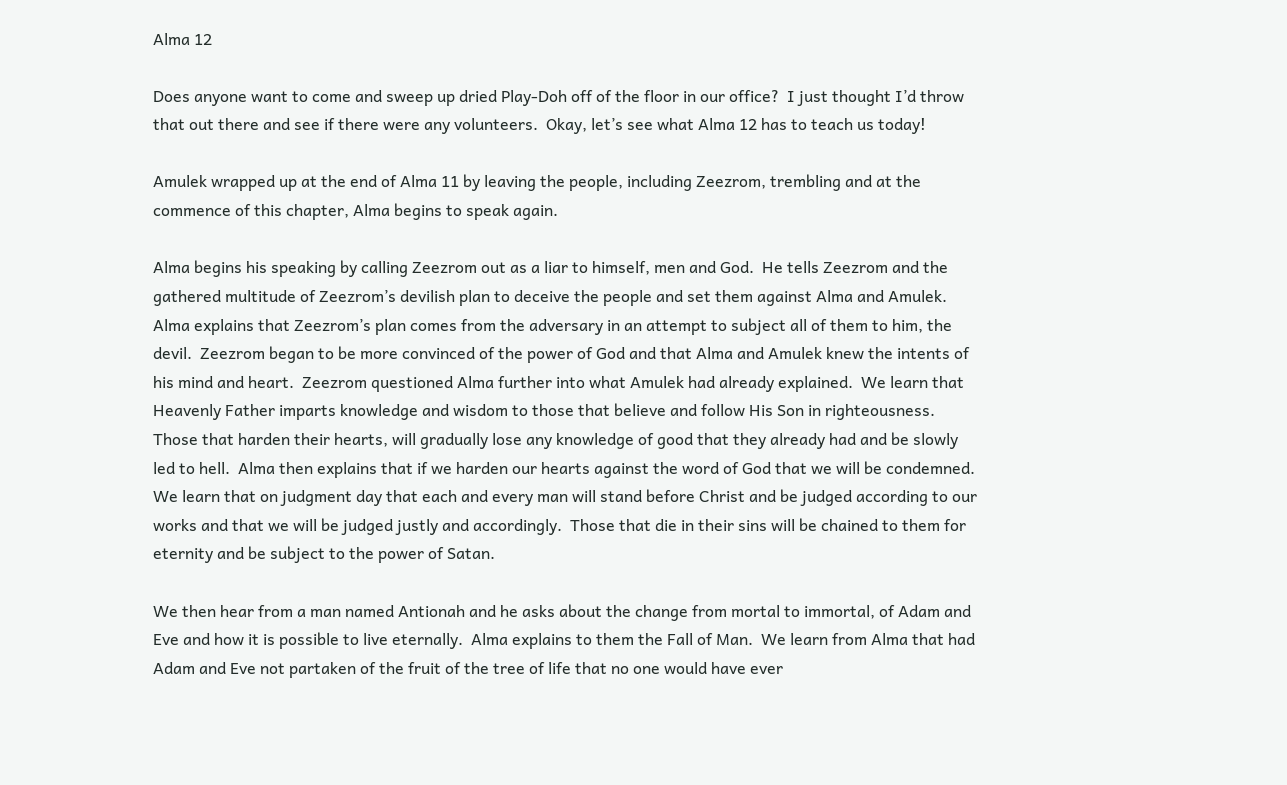Alma 12

Does anyone want to come and sweep up dried Play-Doh off of the floor in our office?  I just thought I’d throw that out there and see if there were any volunteers.  Okay, let’s see what Alma 12 has to teach us today!

Amulek wrapped up at the end of Alma 11 by leaving the people, including Zeezrom, trembling and at the commence of this chapter, Alma begins to speak again.

Alma begins his speaking by calling Zeezrom out as a liar to himself, men and God.  He tells Zeezrom and the gathered multitude of Zeezrom’s devilish plan to deceive the people and set them against Alma and Amulek. Alma explains that Zeezrom’s plan comes from the adversary in an attempt to subject all of them to him, the devil.  Zeezrom began to be more convinced of the power of God and that Alma and Amulek knew the intents of his mind and heart.  Zeezrom questioned Alma further into what Amulek had already explained.  We learn that Heavenly Father imparts knowledge and wisdom to those that believe and follow His Son in righteousness.   Those that harden their hearts, will gradually lose any knowledge of good that they already had and be slowly led to hell.  Alma then explains that if we harden our hearts against the word of God that we will be condemned.  We learn that on judgment day that each and every man will stand before Christ and be judged according to our works and that we will be judged justly and accordingly.  Those that die in their sins will be chained to them for eternity and be subject to the power of Satan.

We then hear from a man named Antionah and he asks about the change from mortal to immortal, of Adam and Eve and how it is possible to live eternally.  Alma explains to them the Fall of Man.  We learn from Alma that had Adam and Eve not partaken of the fruit of the tree of life that no one would have ever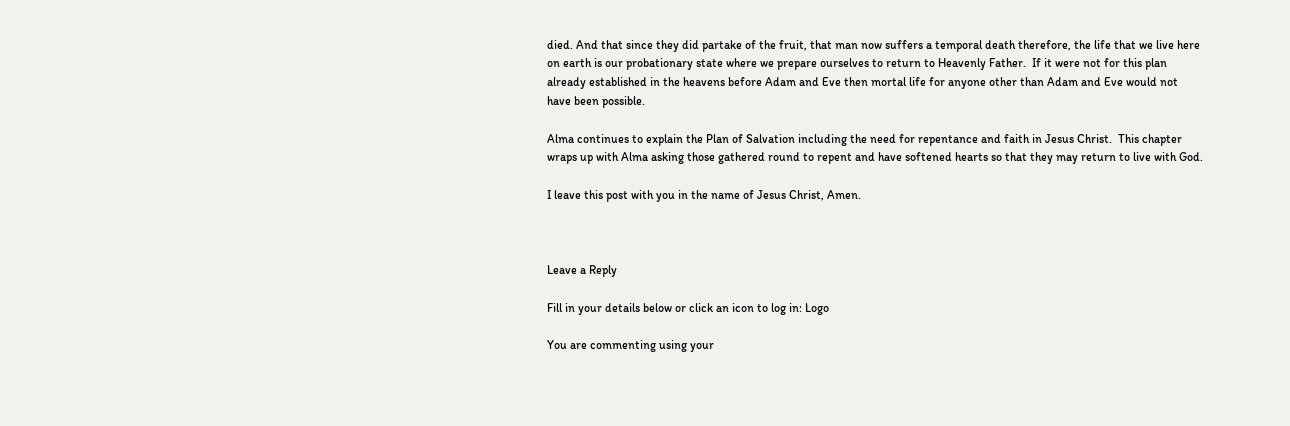died. And that since they did partake of the fruit, that man now suffers a temporal death therefore, the life that we live here on earth is our probationary state where we prepare ourselves to return to Heavenly Father.  If it were not for this plan already established in the heavens before Adam and Eve then mortal life for anyone other than Adam and Eve would not have been possible.

Alma continues to explain the Plan of Salvation including the need for repentance and faith in Jesus Christ.  This chapter wraps up with Alma asking those gathered round to repent and have softened hearts so that they may return to live with God.

I leave this post with you in the name of Jesus Christ, Amen.



Leave a Reply

Fill in your details below or click an icon to log in: Logo

You are commenting using your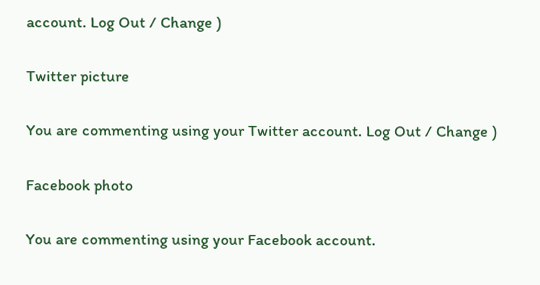account. Log Out / Change )

Twitter picture

You are commenting using your Twitter account. Log Out / Change )

Facebook photo

You are commenting using your Facebook account.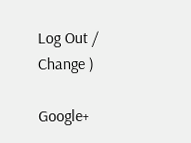Log Out / Change )

Google+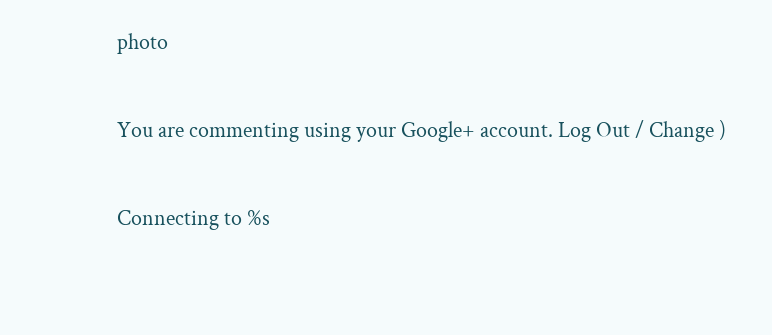photo

You are commenting using your Google+ account. Log Out / Change )

Connecting to %s